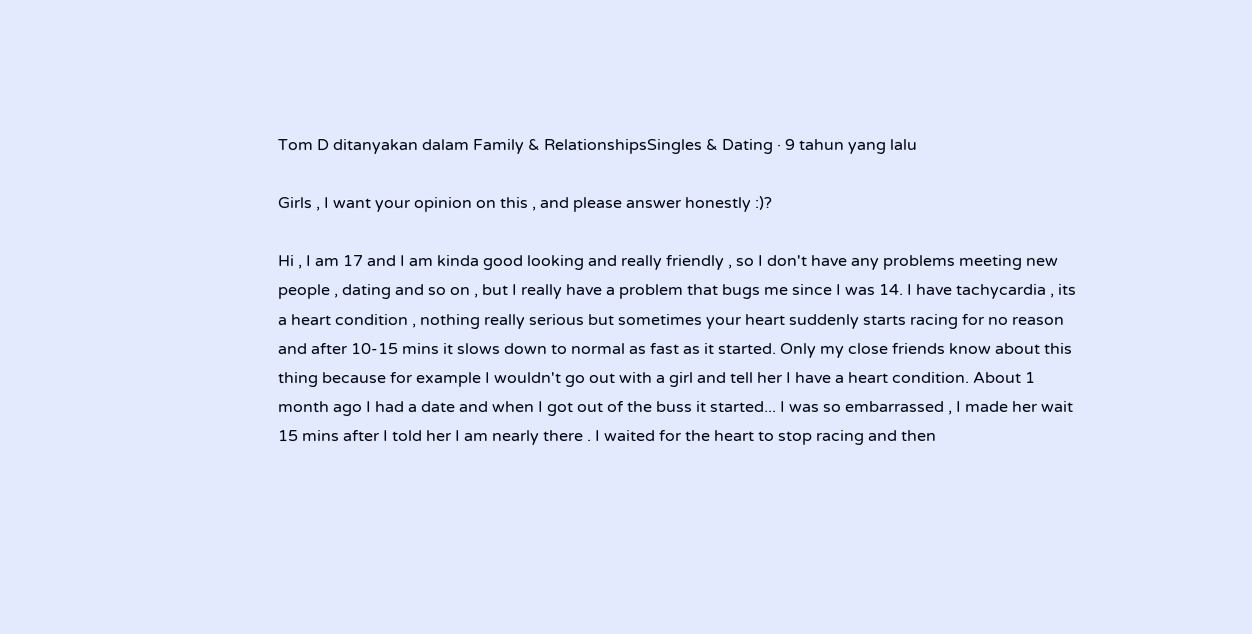Tom D ditanyakan dalam Family & RelationshipsSingles & Dating · 9 tahun yang lalu

Girls , I want your opinion on this , and please answer honestly :)?

Hi , I am 17 and I am kinda good looking and really friendly , so I don't have any problems meeting new people , dating and so on , but I really have a problem that bugs me since I was 14. I have tachycardia , its a heart condition , nothing really serious but sometimes your heart suddenly starts racing for no reason and after 10-15 mins it slows down to normal as fast as it started. Only my close friends know about this thing because for example I wouldn't go out with a girl and tell her I have a heart condition. About 1 month ago I had a date and when I got out of the buss it started... I was so embarrassed , I made her wait 15 mins after I told her I am nearly there . I waited for the heart to stop racing and then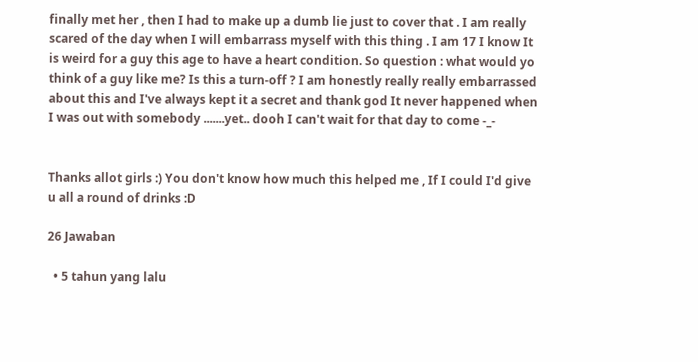finally met her , then I had to make up a dumb lie just to cover that . I am really scared of the day when I will embarrass myself with this thing . I am 17 I know It is weird for a guy this age to have a heart condition. So question : what would yo think of a guy like me? Is this a turn-off ? I am honestly really really embarrassed about this and I've always kept it a secret and thank god It never happened when I was out with somebody .......yet.. dooh I can't wait for that day to come -_-


Thanks allot girls :) You don't know how much this helped me , If I could I'd give u all a round of drinks :D

26 Jawaban

  • 5 tahun yang lalu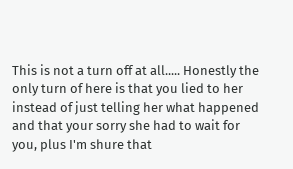This is not a turn off at all..... Honestly the only turn of here is that you lied to her instead of just telling her what happened and that your sorry she had to wait for you, plus I'm shure that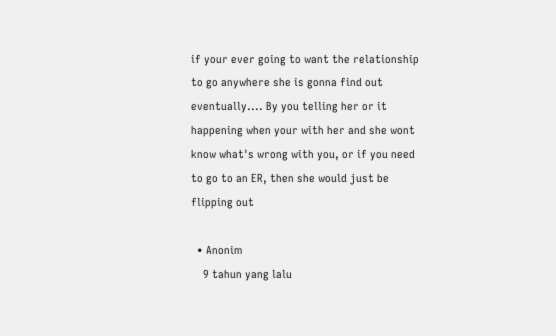if your ever going to want the relationship to go anywhere she is gonna find out eventually.... By you telling her or it happening when your with her and she wont know what's wrong with you, or if you need to go to an ER, then she would just be flipping out

  • Anonim
    9 tahun yang lalu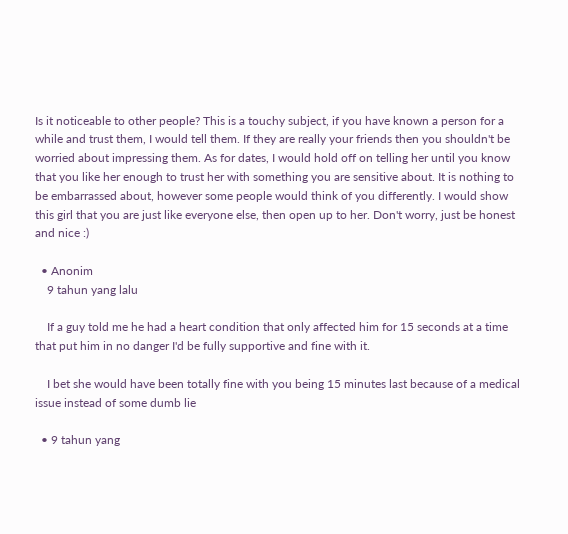Is it noticeable to other people? This is a touchy subject, if you have known a person for a while and trust them, I would tell them. If they are really your friends then you shouldn't be worried about impressing them. As for dates, I would hold off on telling her until you know that you like her enough to trust her with something you are sensitive about. It is nothing to be embarrassed about, however some people would think of you differently. I would show this girl that you are just like everyone else, then open up to her. Don't worry, just be honest and nice :)

  • Anonim
    9 tahun yang lalu

    If a guy told me he had a heart condition that only affected him for 15 seconds at a time that put him in no danger I'd be fully supportive and fine with it.

    I bet she would have been totally fine with you being 15 minutes last because of a medical issue instead of some dumb lie

  • 9 tahun yang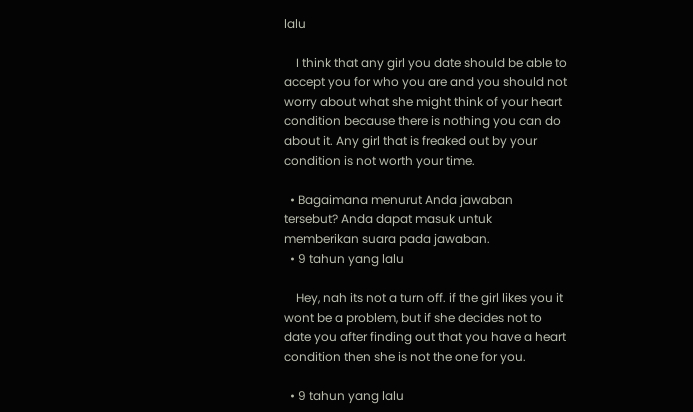lalu

    I think that any girl you date should be able to accept you for who you are and you should not worry about what she might think of your heart condition because there is nothing you can do about it. Any girl that is freaked out by your condition is not worth your time.

  • Bagaimana menurut Anda jawaban tersebut? Anda dapat masuk untuk memberikan suara pada jawaban.
  • 9 tahun yang lalu

    Hey, nah its not a turn off. if the girl likes you it wont be a problem, but if she decides not to date you after finding out that you have a heart condition then she is not the one for you.

  • 9 tahun yang lalu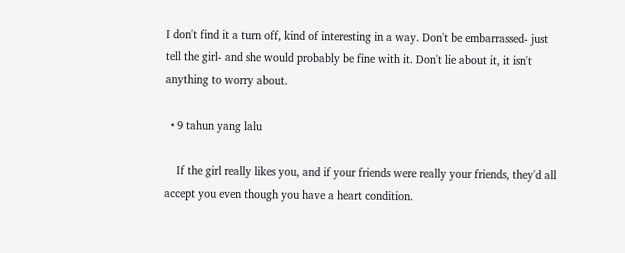I don't find it a turn off, kind of interesting in a way. Don't be embarrassed- just tell the girl- and she would probably be fine with it. Don't lie about it, it isn't anything to worry about.

  • 9 tahun yang lalu

    If the girl really likes you, and if your friends were really your friends, they'd all accept you even though you have a heart condition.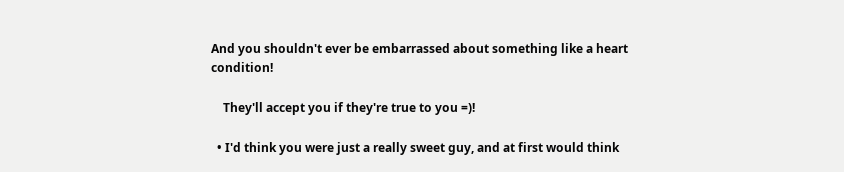And you shouldn't ever be embarrassed about something like a heart condition!

    They'll accept you if they're true to you =)!

  • I'd think you were just a really sweet guy, and at first would think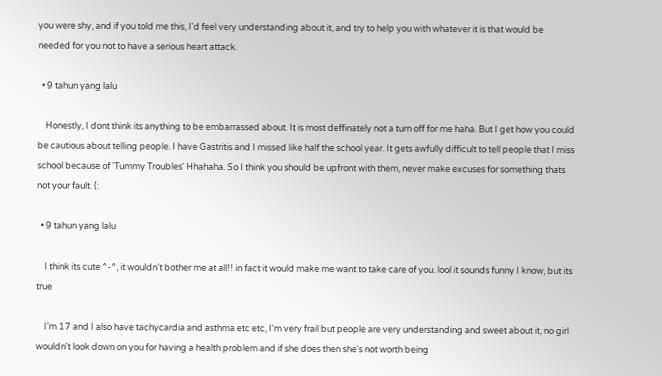you were shy, and if you told me this, I'd feel very understanding about it, and try to help you with whatever it is that would be needed for you not to have a serious heart attack.

  • 9 tahun yang lalu

    Honestly, I dont think its anything to be embarrassed about. It is most deffinately not a turn off for me haha. But I get how you could be cautious about telling people. I have Gastritis and I missed like half the school year. It gets awfully difficult to tell people that I miss school because of 'Tummy Troubles' Hhahaha. So I think you should be upfront with them, never make excuses for something thats not your fault. (:

  • 9 tahun yang lalu

    I think its cute ^-^, it wouldn't bother me at all!! in fact it would make me want to take care of you. lool it sounds funny I know, but its true

    I'm 17 and I also have tachycardia and asthma etc etc, I'm very frail but people are very understanding and sweet about it, no girl wouldn't look down on you for having a health problem and if she does then she's not worth being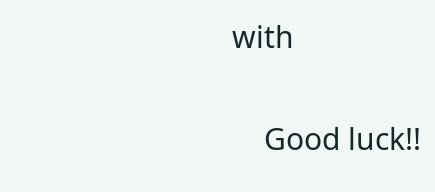with

    Good luck!!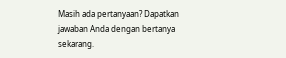Masih ada pertanyaan? Dapatkan jawaban Anda dengan bertanya sekarang.